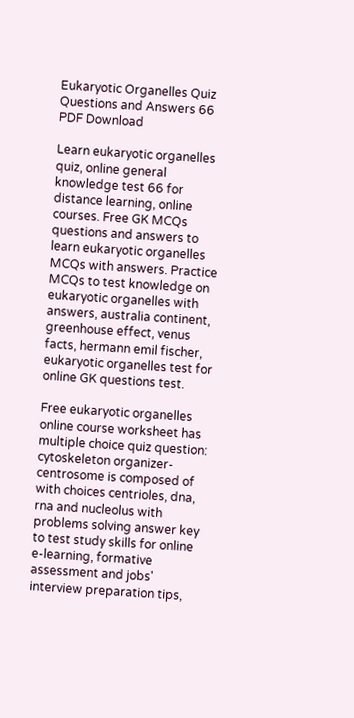Eukaryotic Organelles Quiz Questions and Answers 66 PDF Download

Learn eukaryotic organelles quiz, online general knowledge test 66 for distance learning, online courses. Free GK MCQs questions and answers to learn eukaryotic organelles MCQs with answers. Practice MCQs to test knowledge on eukaryotic organelles with answers, australia continent, greenhouse effect, venus facts, hermann emil fischer, eukaryotic organelles test for online GK questions test.

Free eukaryotic organelles online course worksheet has multiple choice quiz question: cytoskeleton organizer-centrosome is composed of with choices centrioles, dna, rna and nucleolus with problems solving answer key to test study skills for online e-learning, formative assessment and jobs' interview preparation tips,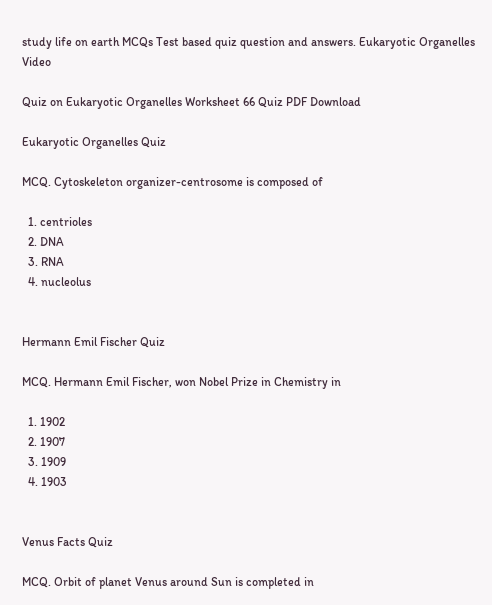study life on earth MCQs Test based quiz question and answers. Eukaryotic Organelles Video

Quiz on Eukaryotic Organelles Worksheet 66 Quiz PDF Download

Eukaryotic Organelles Quiz

MCQ. Cytoskeleton organizer-centrosome is composed of

  1. centrioles
  2. DNA
  3. RNA
  4. nucleolus


Hermann Emil Fischer Quiz

MCQ. Hermann Emil Fischer, won Nobel Prize in Chemistry in

  1. 1902
  2. 1907
  3. 1909
  4. 1903


Venus Facts Quiz

MCQ. Orbit of planet Venus around Sun is completed in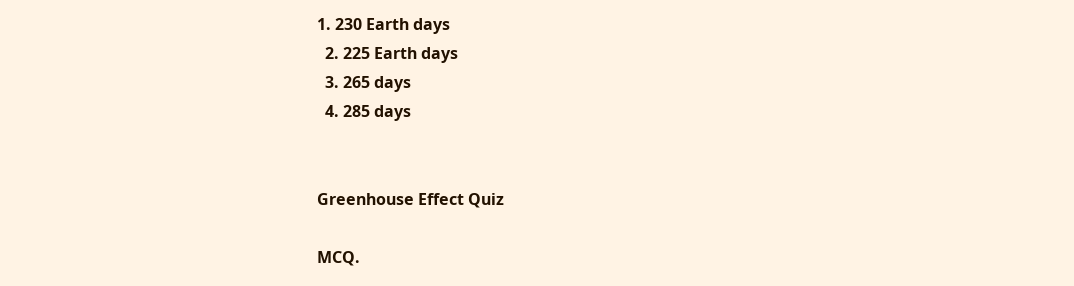1. 230 Earth days
  2. 225 Earth days
  3. 265 days
  4. 285 days


Greenhouse Effect Quiz

MCQ.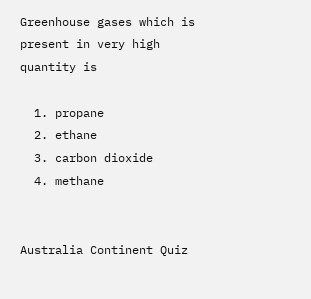Greenhouse gases which is present in very high quantity is

  1. propane
  2. ethane
  3. carbon dioxide
  4. methane


Australia Continent Quiz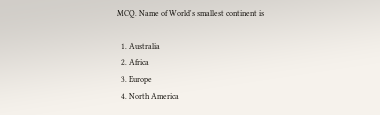MCQ. Name of World's smallest continent is

  1. Australia
  2. Africa
  3. Europe
  4. North America